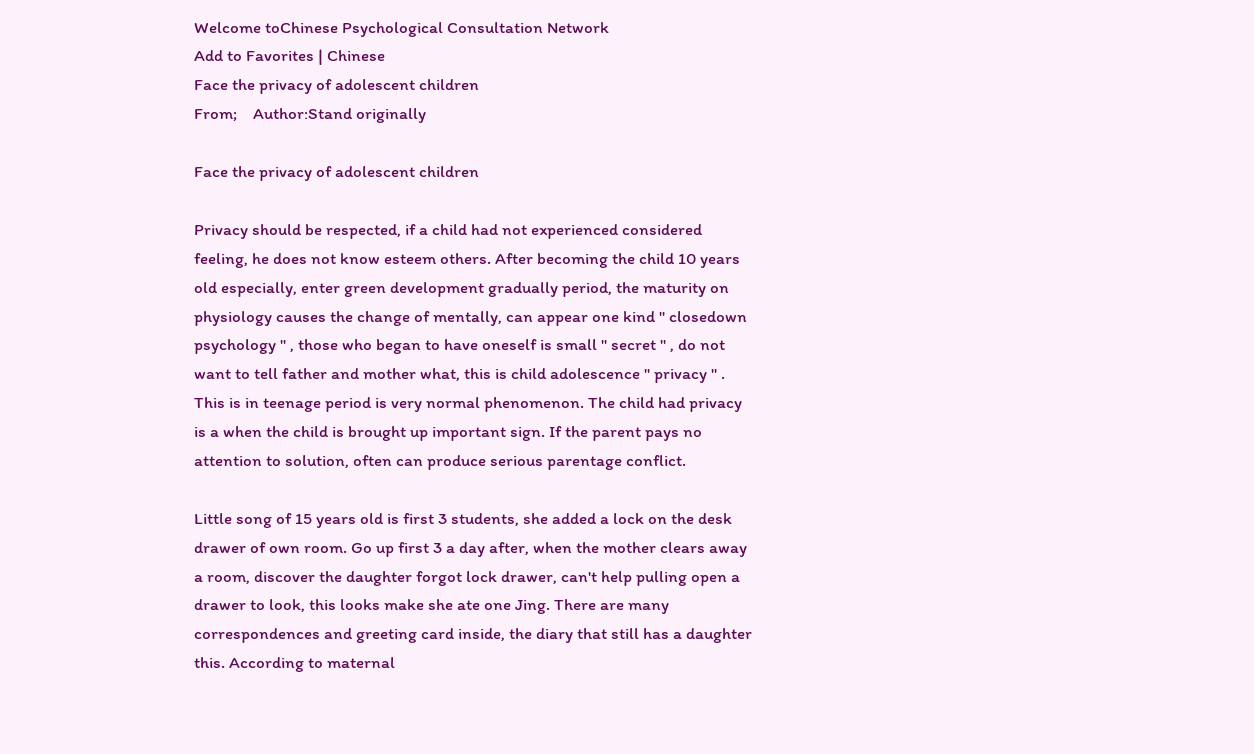Welcome toChinese Psychological Consultation Network
Add to Favorites | Chinese
Face the privacy of adolescent children
From;    Author:Stand originally

Face the privacy of adolescent children

Privacy should be respected, if a child had not experienced considered feeling, he does not know esteem others. After becoming the child 10 years old especially, enter green development gradually period, the maturity on physiology causes the change of mentally, can appear one kind " closedown psychology " , those who began to have oneself is small " secret " , do not want to tell father and mother what, this is child adolescence " privacy " . This is in teenage period is very normal phenomenon. The child had privacy is a when the child is brought up important sign. If the parent pays no attention to solution, often can produce serious parentage conflict.

Little song of 15 years old is first 3 students, she added a lock on the desk drawer of own room. Go up first 3 a day after, when the mother clears away a room, discover the daughter forgot lock drawer, can't help pulling open a drawer to look, this looks make she ate one Jing. There are many correspondences and greeting card inside, the diary that still has a daughter this. According to maternal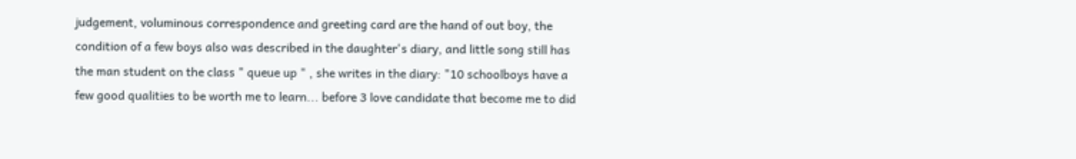judgement, voluminous correspondence and greeting card are the hand of out boy, the condition of a few boys also was described in the daughter's diary, and little song still has the man student on the class " queue up " , she writes in the diary: "10 schoolboys have a few good qualities to be worth me to learn... before 3 love candidate that become me to did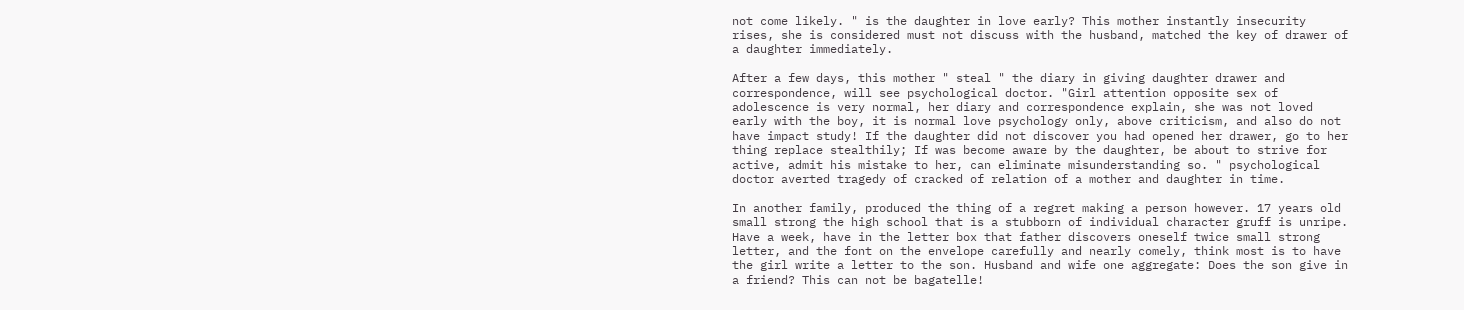not come likely. " is the daughter in love early? This mother instantly insecurity rises, she is considered must not discuss with the husband, matched the key of drawer of a daughter immediately.

After a few days, this mother " steal " the diary in giving daughter drawer and correspondence, will see psychological doctor. "Girl attention opposite sex of adolescence is very normal, her diary and correspondence explain, she was not loved early with the boy, it is normal love psychology only, above criticism, and also do not have impact study! If the daughter did not discover you had opened her drawer, go to her thing replace stealthily; If was become aware by the daughter, be about to strive for active, admit his mistake to her, can eliminate misunderstanding so. " psychological doctor averted tragedy of cracked of relation of a mother and daughter in time.

In another family, produced the thing of a regret making a person however. 17 years old small strong the high school that is a stubborn of individual character gruff is unripe. Have a week, have in the letter box that father discovers oneself twice small strong letter, and the font on the envelope carefully and nearly comely, think most is to have the girl write a letter to the son. Husband and wife one aggregate: Does the son give in a friend? This can not be bagatelle!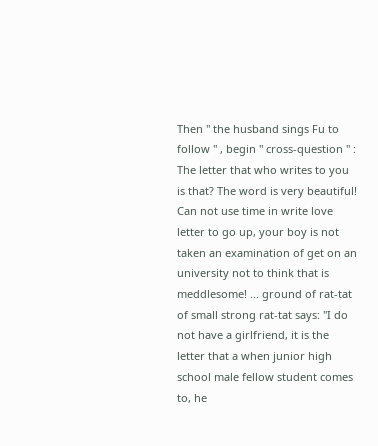Then " the husband sings Fu to follow " , begin " cross-question " : The letter that who writes to you is that? The word is very beautiful! Can not use time in write love letter to go up, your boy is not taken an examination of get on an university not to think that is meddlesome! ... ground of rat-tat of small strong rat-tat says: "I do not have a girlfriend, it is the letter that a when junior high school male fellow student comes to, he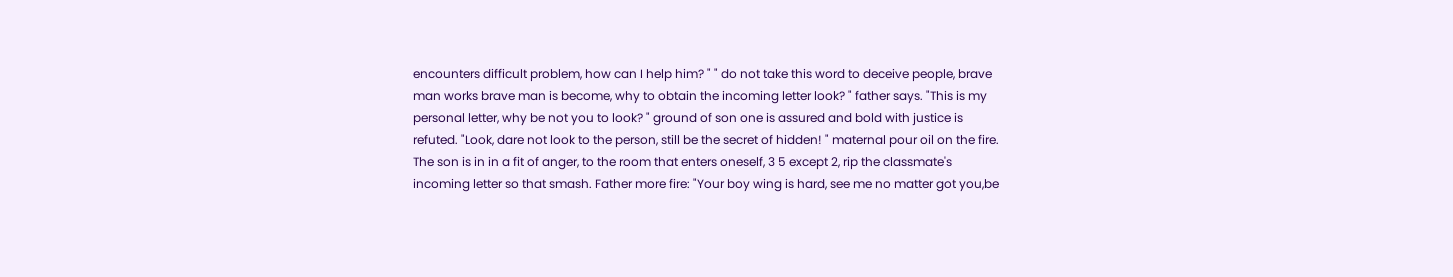encounters difficult problem, how can I help him? " " do not take this word to deceive people, brave man works brave man is become, why to obtain the incoming letter look? " father says. "This is my personal letter, why be not you to look? " ground of son one is assured and bold with justice is refuted. "Look, dare not look to the person, still be the secret of hidden! " maternal pour oil on the fire. The son is in in a fit of anger, to the room that enters oneself, 3 5 except 2, rip the classmate's incoming letter so that smash. Father more fire: "Your boy wing is hard, see me no matter got you,be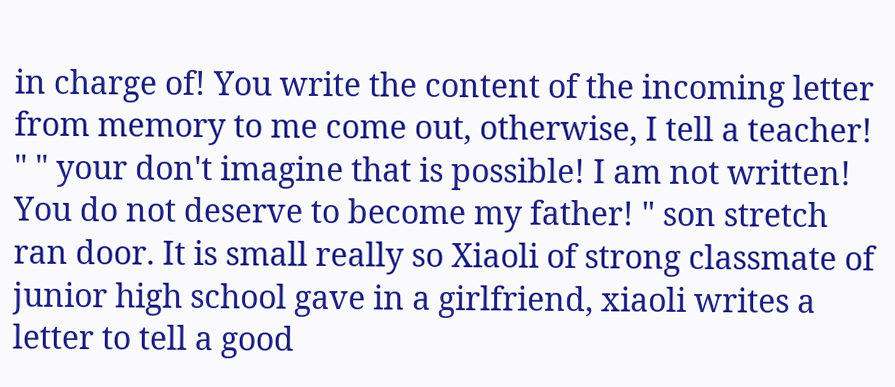in charge of! You write the content of the incoming letter from memory to me come out, otherwise, I tell a teacher! " " your don't imagine that is possible! I am not written! You do not deserve to become my father! " son stretch ran door. It is small really so Xiaoli of strong classmate of junior high school gave in a girlfriend, xiaoli writes a letter to tell a good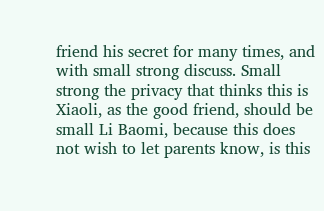friend his secret for many times, and with small strong discuss. Small strong the privacy that thinks this is Xiaoli, as the good friend, should be small Li Baomi, because this does not wish to let parents know, is this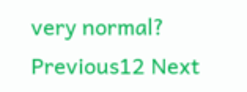very normal?
Previous12 Next